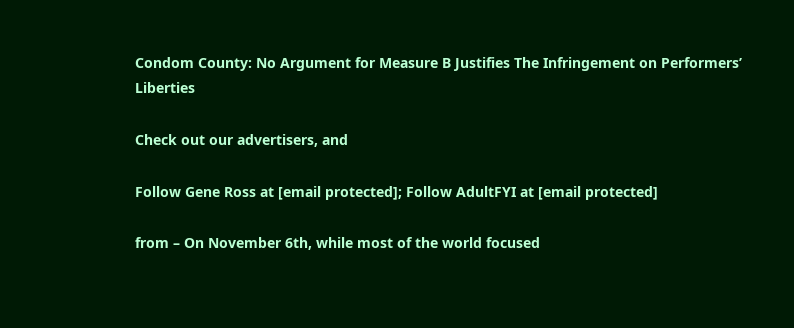Condom County: No Argument for Measure B Justifies The Infringement on Performers’ Liberties

Check out our advertisers, and

Follow Gene Ross at [email protected]; Follow AdultFYI at [email protected]

from – On November 6th, while most of the world focused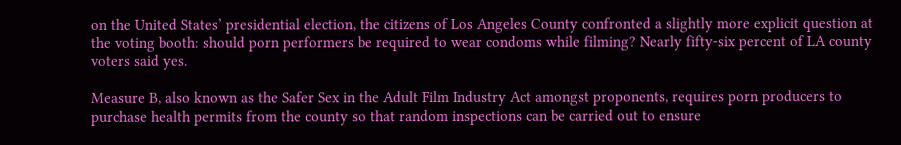on the United States’ presidential election, the citizens of Los Angeles County confronted a slightly more explicit question at the voting booth: should porn performers be required to wear condoms while filming? Nearly fifty-six percent of LA county voters said yes.

Measure B, also known as the Safer Sex in the Adult Film Industry Act amongst proponents, requires porn producers to purchase health permits from the county so that random inspections can be carried out to ensure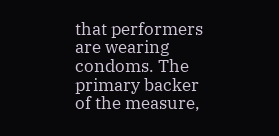that performers are wearing condoms. The primary backer of the measure,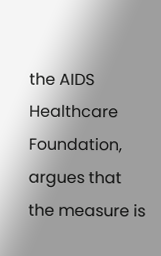the AIDS Healthcare Foundation, argues that the measure is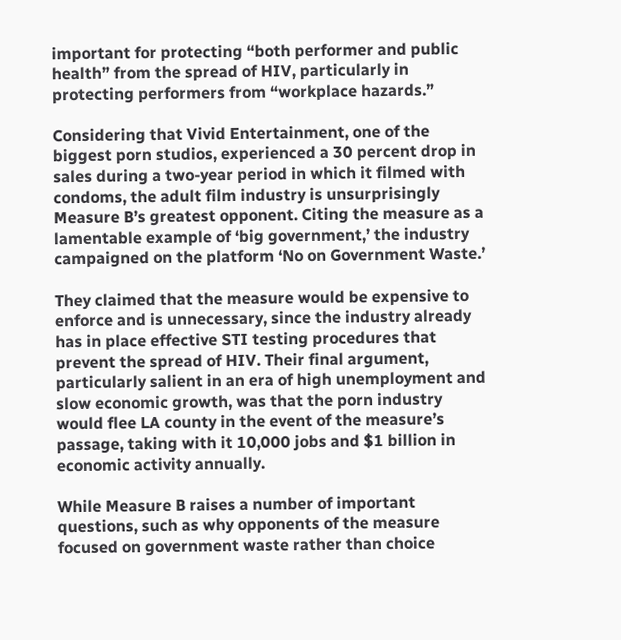important for protecting “both performer and public health” from the spread of HIV, particularly in protecting performers from “workplace hazards.”

Considering that Vivid Entertainment, one of the biggest porn studios, experienced a 30 percent drop in sales during a two-year period in which it filmed with condoms, the adult film industry is unsurprisingly Measure B’s greatest opponent. Citing the measure as a lamentable example of ‘big government,’ the industry campaigned on the platform ‘No on Government Waste.’

They claimed that the measure would be expensive to enforce and is unnecessary, since the industry already has in place effective STI testing procedures that prevent the spread of HIV. Their final argument, particularly salient in an era of high unemployment and slow economic growth, was that the porn industry would flee LA county in the event of the measure’s passage, taking with it 10,000 jobs and $1 billion in economic activity annually.

While Measure B raises a number of important questions, such as why opponents of the measure focused on government waste rather than choice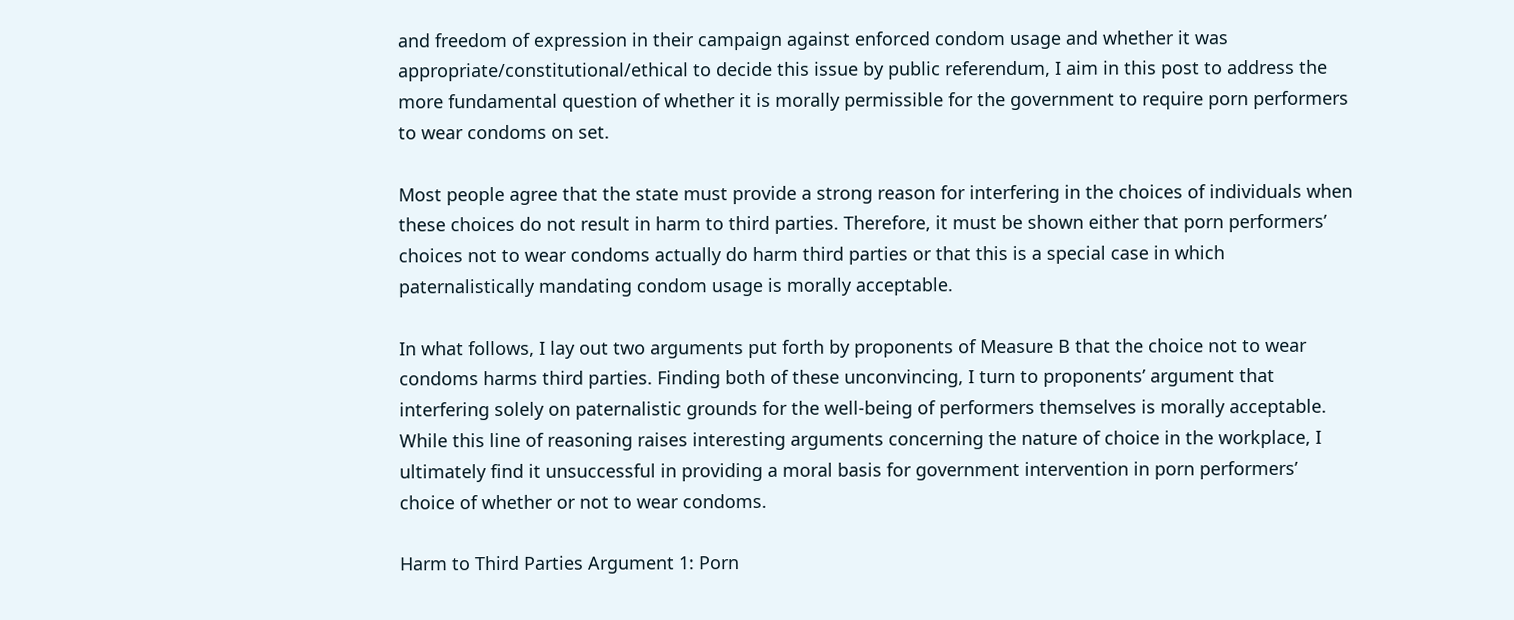and freedom of expression in their campaign against enforced condom usage and whether it was appropriate/constitutional/ethical to decide this issue by public referendum, I aim in this post to address the more fundamental question of whether it is morally permissible for the government to require porn performers to wear condoms on set.

Most people agree that the state must provide a strong reason for interfering in the choices of individuals when these choices do not result in harm to third parties. Therefore, it must be shown either that porn performers’ choices not to wear condoms actually do harm third parties or that this is a special case in which paternalistically mandating condom usage is morally acceptable.

In what follows, I lay out two arguments put forth by proponents of Measure B that the choice not to wear condoms harms third parties. Finding both of these unconvincing, I turn to proponents’ argument that interfering solely on paternalistic grounds for the well-being of performers themselves is morally acceptable. While this line of reasoning raises interesting arguments concerning the nature of choice in the workplace, I ultimately find it unsuccessful in providing a moral basis for government intervention in porn performers’ choice of whether or not to wear condoms.

Harm to Third Parties Argument 1: Porn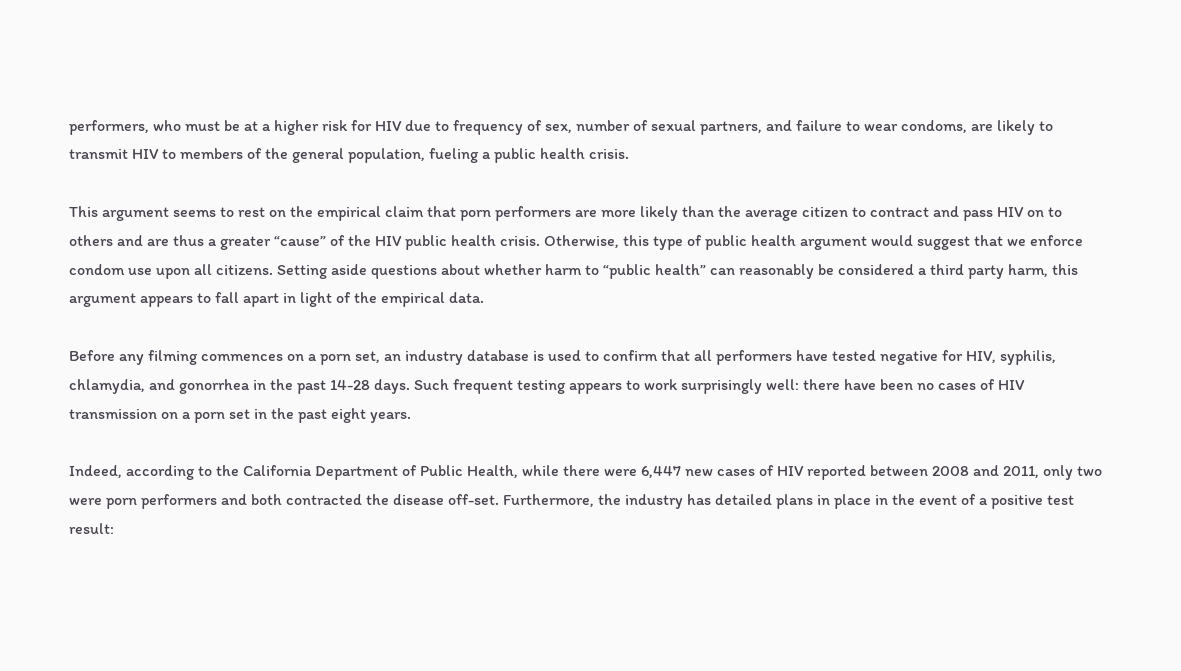performers, who must be at a higher risk for HIV due to frequency of sex, number of sexual partners, and failure to wear condoms, are likely to transmit HIV to members of the general population, fueling a public health crisis.

This argument seems to rest on the empirical claim that porn performers are more likely than the average citizen to contract and pass HIV on to others and are thus a greater “cause” of the HIV public health crisis. Otherwise, this type of public health argument would suggest that we enforce condom use upon all citizens. Setting aside questions about whether harm to “public health” can reasonably be considered a third party harm, this argument appears to fall apart in light of the empirical data.

Before any filming commences on a porn set, an industry database is used to confirm that all performers have tested negative for HIV, syphilis, chlamydia, and gonorrhea in the past 14-28 days. Such frequent testing appears to work surprisingly well: there have been no cases of HIV transmission on a porn set in the past eight years.

Indeed, according to the California Department of Public Health, while there were 6,447 new cases of HIV reported between 2008 and 2011, only two were porn performers and both contracted the disease off-set. Furthermore, the industry has detailed plans in place in the event of a positive test result: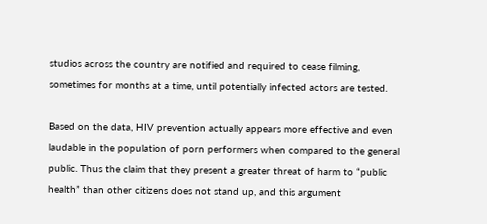studios across the country are notified and required to cease filming, sometimes for months at a time, until potentially infected actors are tested.

Based on the data, HIV prevention actually appears more effective and even laudable in the population of porn performers when compared to the general public. Thus the claim that they present a greater threat of harm to “public health” than other citizens does not stand up, and this argument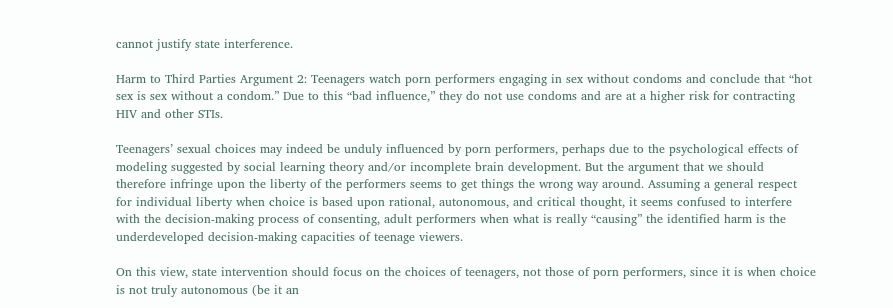cannot justify state interference.

Harm to Third Parties Argument 2: Teenagers watch porn performers engaging in sex without condoms and conclude that “hot sex is sex without a condom.” Due to this “bad influence,” they do not use condoms and are at a higher risk for contracting HIV and other STIs.

Teenagers’ sexual choices may indeed be unduly influenced by porn performers, perhaps due to the psychological effects of modeling suggested by social learning theory and/or incomplete brain development. But the argument that we should therefore infringe upon the liberty of the performers seems to get things the wrong way around. Assuming a general respect for individual liberty when choice is based upon rational, autonomous, and critical thought, it seems confused to interfere with the decision-making process of consenting, adult performers when what is really “causing” the identified harm is the underdeveloped decision-making capacities of teenage viewers.

On this view, state intervention should focus on the choices of teenagers, not those of porn performers, since it is when choice is not truly autonomous (be it an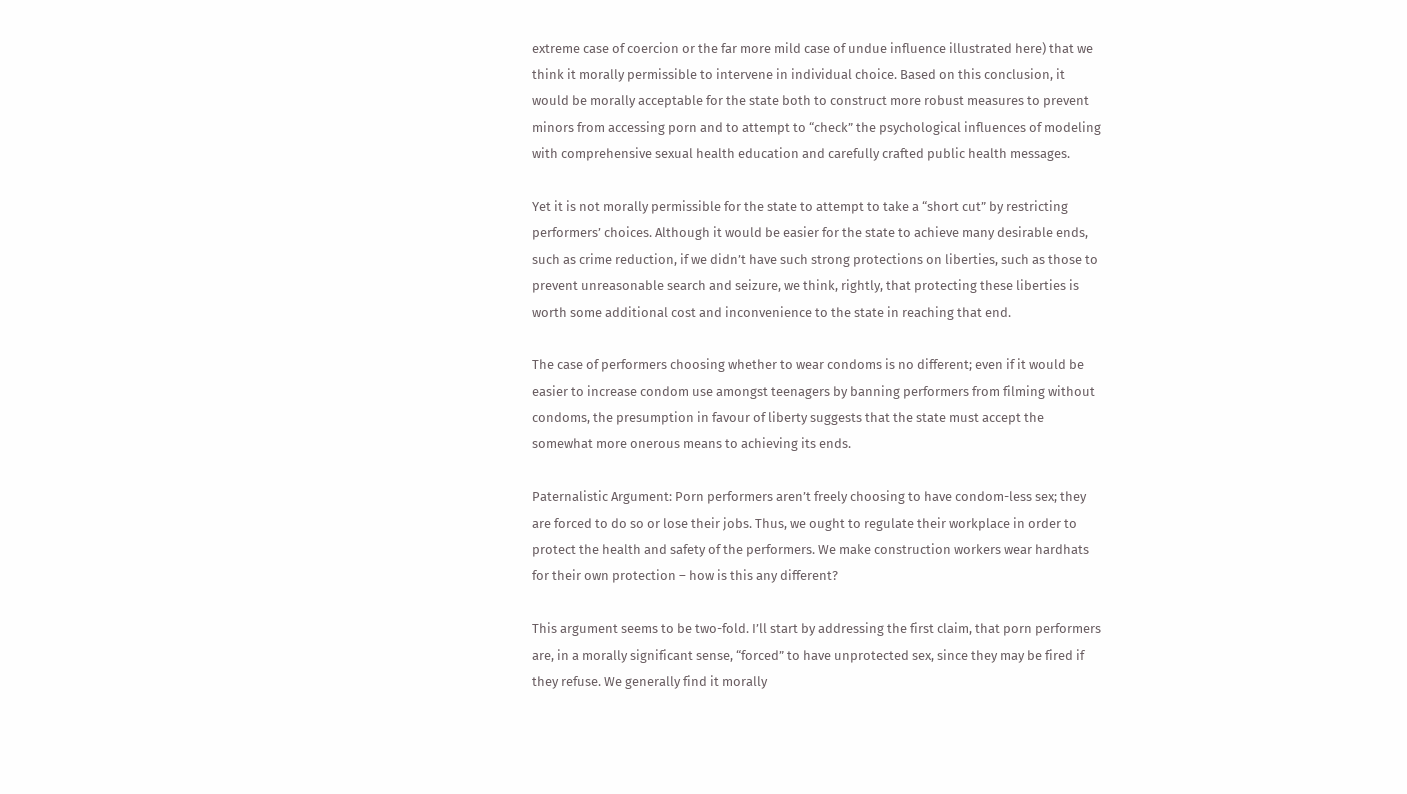extreme case of coercion or the far more mild case of undue influence illustrated here) that we think it morally permissible to intervene in individual choice. Based on this conclusion, it would be morally acceptable for the state both to construct more robust measures to prevent minors from accessing porn and to attempt to “check” the psychological influences of modeling with comprehensive sexual health education and carefully crafted public health messages.

Yet it is not morally permissible for the state to attempt to take a “short cut” by restricting performers’ choices. Although it would be easier for the state to achieve many desirable ends, such as crime reduction, if we didn’t have such strong protections on liberties, such as those to prevent unreasonable search and seizure, we think, rightly, that protecting these liberties is worth some additional cost and inconvenience to the state in reaching that end.

The case of performers choosing whether to wear condoms is no different; even if it would be easier to increase condom use amongst teenagers by banning performers from filming without condoms, the presumption in favour of liberty suggests that the state must accept the somewhat more onerous means to achieving its ends.

Paternalistic Argument: Porn performers aren’t freely choosing to have condom-less sex; they are forced to do so or lose their jobs. Thus, we ought to regulate their workplace in order to protect the health and safety of the performers. We make construction workers wear hardhats for their own protection – how is this any different?

This argument seems to be two-fold. I’ll start by addressing the first claim, that porn performers are, in a morally significant sense, “forced” to have unprotected sex, since they may be fired if they refuse. We generally find it morally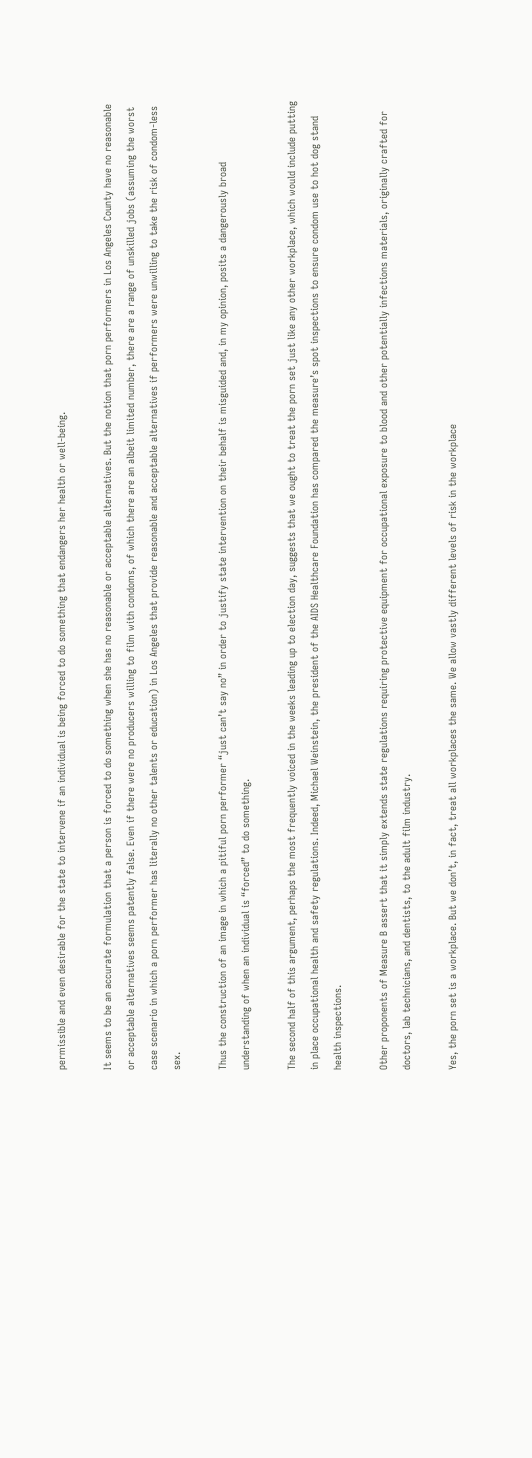permissible and even desirable for the state to intervene if an individual is being forced to do something that endangers her health or well-being.

It seems to be an accurate formulation that a person is forced to do something when she has no reasonable or acceptable alternatives. But the notion that porn performers in Los Angeles County have no reasonable or acceptable alternatives seems patently false. Even if there were no producers willing to film with condoms, of which there are an albeit limited number, there are a range of unskilled jobs (assuming the worst case scenario in which a porn performer has literally no other talents or education) in Los Angeles that provide reasonable and acceptable alternatives if performers were unwilling to take the risk of condom-less sex.

Thus the construction of an image in which a pitiful porn performer “just can’t say no” in order to justify state intervention on their behalf is misguided and, in my opinion, posits a dangerously broad understanding of when an individual is “forced” to do something.

The second half of this argument, perhaps the most frequently voiced in the weeks leading up to election day, suggests that we ought to treat the porn set just like any other workplace, which would include putting in place occupational health and safety regulations. Indeed, Michael Weinstein, the president of the AIDS Healthcare Foundation has compared the measure’s spot inspections to ensure condom use to hot dog stand health inspections.

Other proponents of Measure B assert that it simply extends state regulations requiring protective equipment for occupational exposure to blood and other potentially infections materials, originally crafted for doctors, lab technicians, and dentists, to the adult film industry.

Yes, the porn set is a workplace. But we don’t, in fact, treat all workplaces the same. We allow vastly different levels of risk in the workplace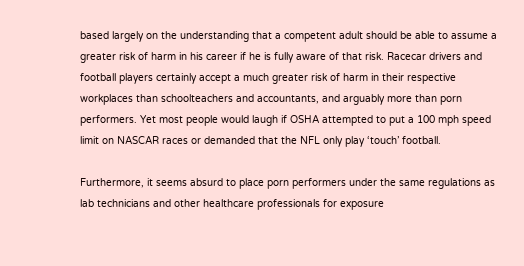based largely on the understanding that a competent adult should be able to assume a greater risk of harm in his career if he is fully aware of that risk. Racecar drivers and football players certainly accept a much greater risk of harm in their respective workplaces than schoolteachers and accountants, and arguably more than porn performers. Yet most people would laugh if OSHA attempted to put a 100 mph speed limit on NASCAR races or demanded that the NFL only play ‘touch’ football.

Furthermore, it seems absurd to place porn performers under the same regulations as lab technicians and other healthcare professionals for exposure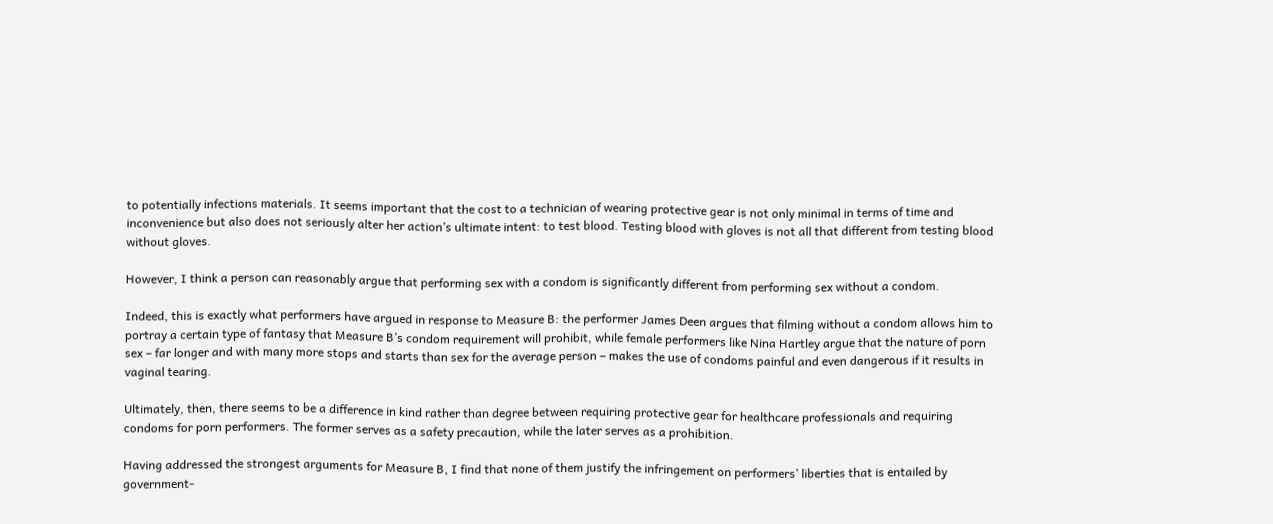to potentially infections materials. It seems important that the cost to a technician of wearing protective gear is not only minimal in terms of time and inconvenience but also does not seriously alter her action’s ultimate intent: to test blood. Testing blood with gloves is not all that different from testing blood without gloves.

However, I think a person can reasonably argue that performing sex with a condom is significantly different from performing sex without a condom.

Indeed, this is exactly what performers have argued in response to Measure B: the performer James Deen argues that filming without a condom allows him to portray a certain type of fantasy that Measure B’s condom requirement will prohibit, while female performers like Nina Hartley argue that the nature of porn sex – far longer and with many more stops and starts than sex for the average person – makes the use of condoms painful and even dangerous if it results in vaginal tearing.

Ultimately, then, there seems to be a difference in kind rather than degree between requiring protective gear for healthcare professionals and requiring condoms for porn performers. The former serves as a safety precaution, while the later serves as a prohibition.

Having addressed the strongest arguments for Measure B, I find that none of them justify the infringement on performers’ liberties that is entailed by government-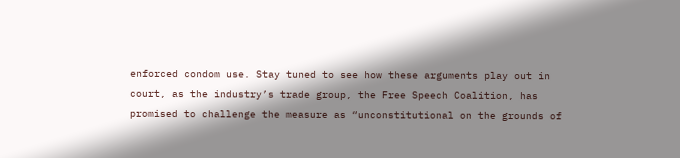enforced condom use. Stay tuned to see how these arguments play out in court, as the industry’s trade group, the Free Speech Coalition, has promised to challenge the measure as “unconstitutional on the grounds of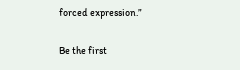forced expression.”

Be the first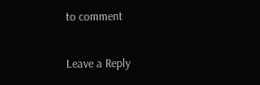to comment

Leave a Reply